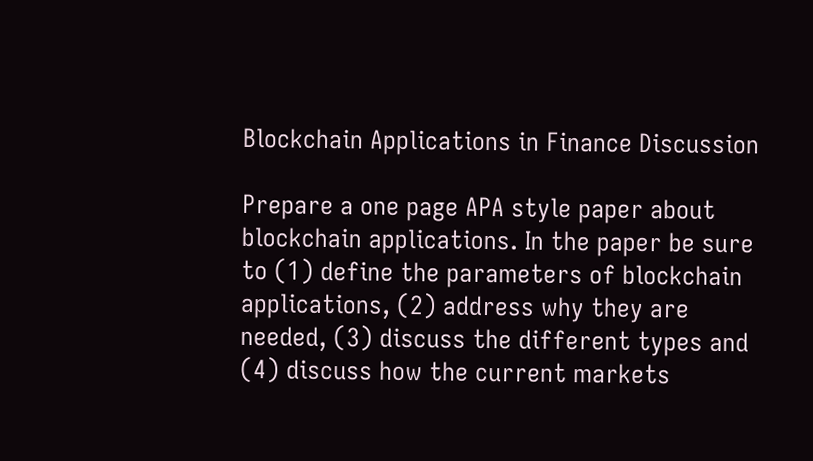Blockchain Applications in Finance Discussion

Prepare a one page APA style paper about blockchain applications. In the paper be sure to (1) define the parameters of blockchain applications, (2) address why they are needed, (3) discuss the different types and (4) discuss how the current markets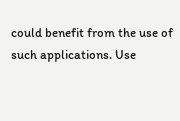could benefit from the use of such applications. Use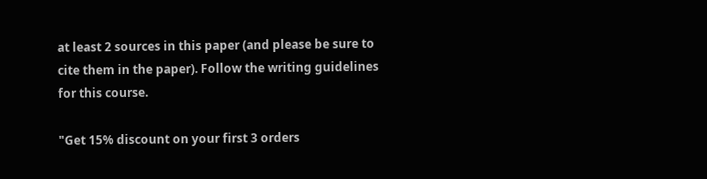at least 2 sources in this paper (and please be sure to cite them in the paper). Follow the writing guidelines for this course.

"Get 15% discount on your first 3 orders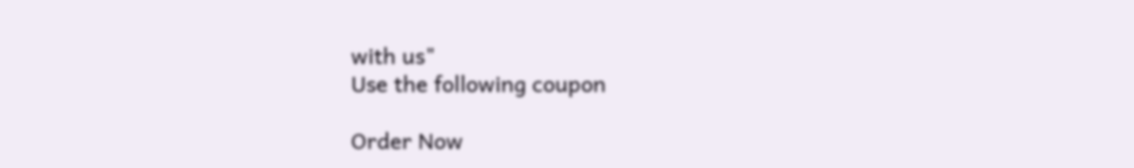with us"
Use the following coupon

Order Now